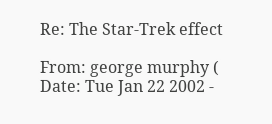Re: The Star-Trek effect

From: george murphy (
Date: Tue Jan 22 2002 -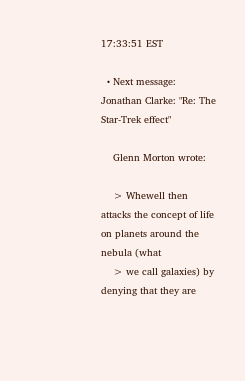17:33:51 EST

  • Next message: Jonathan Clarke: "Re: The Star-Trek effect"

    Glenn Morton wrote:

    > Whewell then attacks the concept of life on planets around the nebula (what
    > we call galaxies) by denying that they are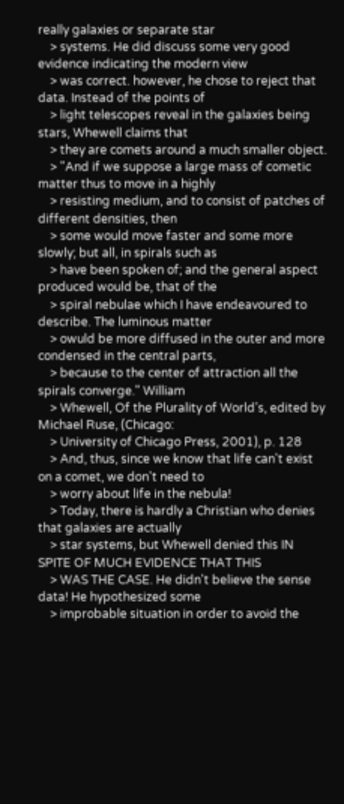really galaxies or separate star
    > systems. He did discuss some very good evidence indicating the modern view
    > was correct. however, he chose to reject that data. Instead of the points of
    > light telescopes reveal in the galaxies being stars, Whewell claims that
    > they are comets around a much smaller object.
    > "And if we suppose a large mass of cometic matter thus to move in a highly
    > resisting medium, and to consist of patches of different densities, then
    > some would move faster and some more slowly; but all, in spirals such as
    > have been spoken of; and the general aspect produced would be, that of the
    > spiral nebulae which I have endeavoured to describe. The luminous matter
    > owuld be more diffused in the outer and more condensed in the central parts,
    > because to the center of attraction all the spirals converge." William
    > Whewell, Of the Plurality of World’s, edited by Michael Ruse, (Chicago:
    > University of Chicago Press, 2001), p. 128
    > And, thus, since we know that life can't exist on a comet, we don't need to
    > worry about life in the nebula!
    > Today, there is hardly a Christian who denies that galaxies are actually
    > star systems, but Whewell denied this IN SPITE OF MUCH EVIDENCE THAT THIS
    > WAS THE CASE. He didn't believe the sense data! He hypothesized some
    > improbable situation in order to avoid the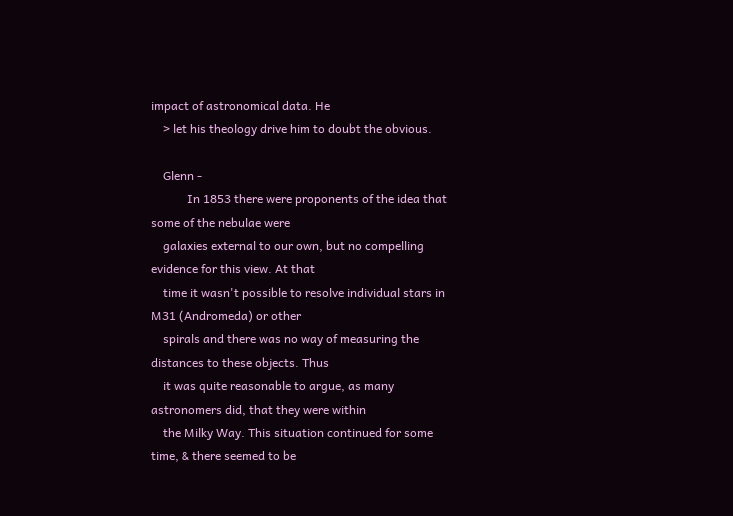impact of astronomical data. He
    > let his theology drive him to doubt the obvious.

    Glenn -
            In 1853 there were proponents of the idea that some of the nebulae were
    galaxies external to our own, but no compelling evidence for this view. At that
    time it wasn't possible to resolve individual stars in M31 (Andromeda) or other
    spirals and there was no way of measuring the distances to these objects. Thus
    it was quite reasonable to argue, as many astronomers did, that they were within
    the Milky Way. This situation continued for some time, & there seemed to be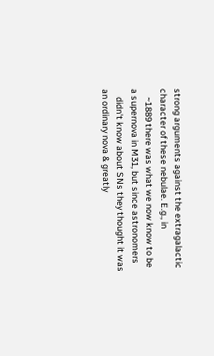strong arguments against the extragalactic character of these nebulae. E.g., in
    ~1889 there was what we now know to be a supernova in M31, but since astronomers
    didn't know about SNs they thought it was an ordinary nova & greatly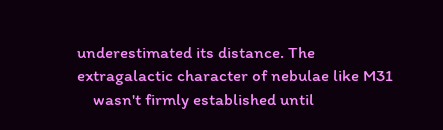underestimated its distance. The extragalactic character of nebulae like M31
    wasn't firmly established until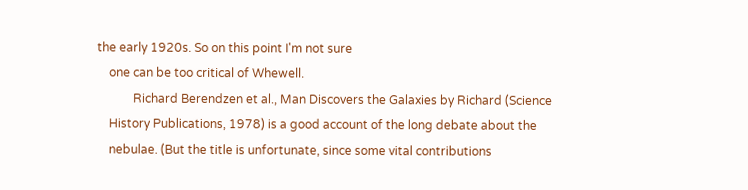the early 1920s. So on this point I'm not sure
    one can be too critical of Whewell.
            Richard Berendzen et al., Man Discovers the Galaxies by Richard (Science
    History Publications, 1978) is a good account of the long debate about the
    nebulae. (But the title is unfortunate, since some vital contributions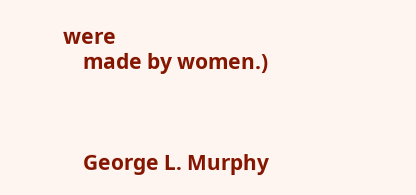were
    made by women.)



    George L. Murphy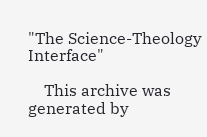"The Science-Theology Interface"

    This archive was generated by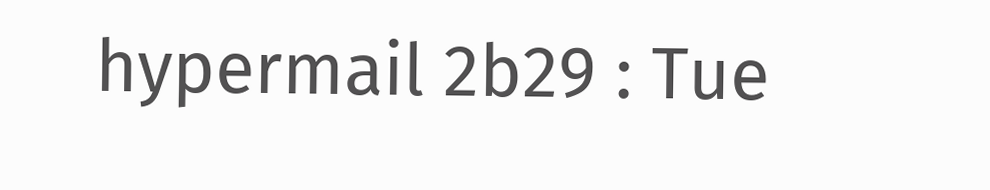hypermail 2b29 : Tue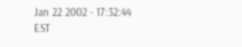Jan 22 2002 - 17:32:44 EST